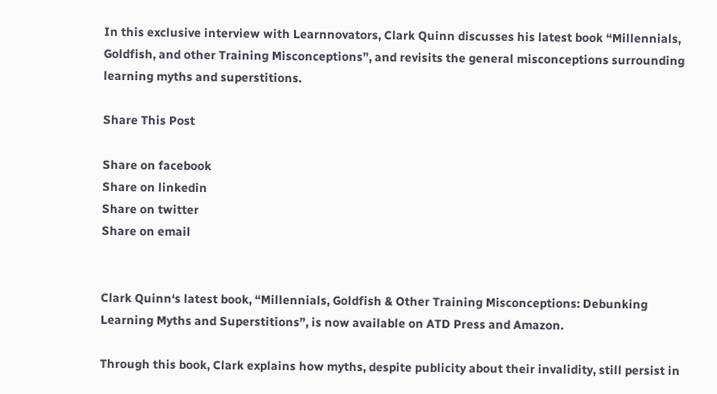In this exclusive interview with Learnnovators, Clark Quinn discusses his latest book “Millennials, Goldfish, and other Training Misconceptions”, and revisits the general misconceptions surrounding learning myths and superstitions.

Share This Post

Share on facebook
Share on linkedin
Share on twitter
Share on email


Clark Quinn‘s latest book, “Millennials, Goldfish & Other Training Misconceptions: Debunking Learning Myths and Superstitions”, is now available on ATD Press and Amazon.

Through this book, Clark explains how myths, despite publicity about their invalidity, still persist in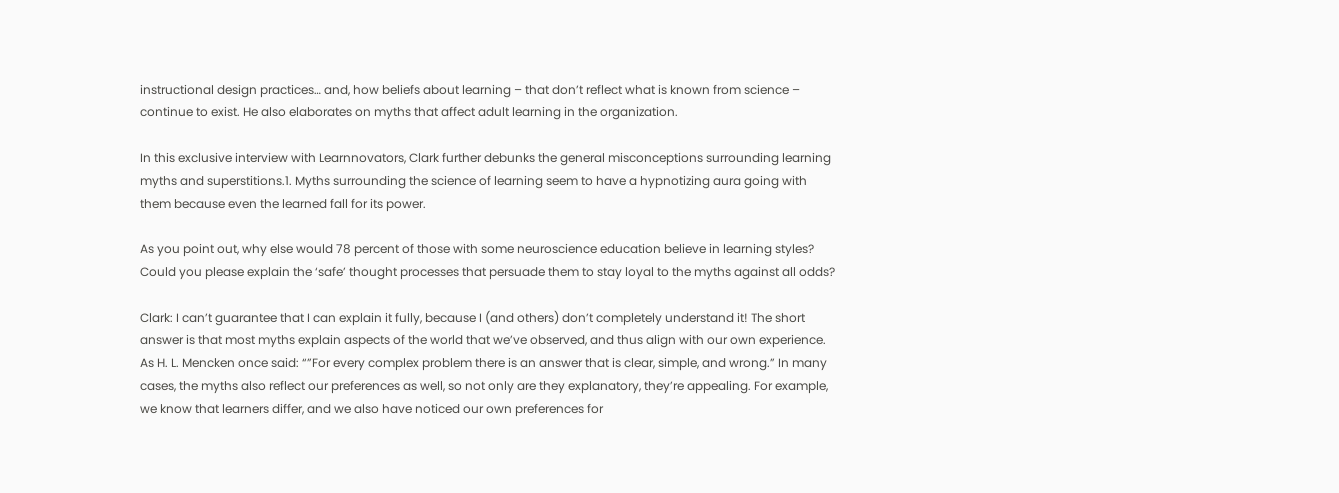instructional design practices… and, how beliefs about learning – that don’t reflect what is known from science – continue to exist. He also elaborates on myths that affect adult learning in the organization.

In this exclusive interview with Learnnovators, Clark further debunks the general misconceptions surrounding learning myths and superstitions.1. Myths surrounding the science of learning seem to have a hypnotizing aura going with them because even the learned fall for its power.

As you point out, why else would 78 percent of those with some neuroscience education believe in learning styles? Could you please explain the ‘safe’ thought processes that persuade them to stay loyal to the myths against all odds?

Clark: I can’t guarantee that I can explain it fully, because I (and others) don’t completely understand it! The short answer is that most myths explain aspects of the world that we’ve observed, and thus align with our own experience. As H. L. Mencken once said: “”For every complex problem there is an answer that is clear, simple, and wrong.” In many cases, the myths also reflect our preferences as well, so not only are they explanatory, they’re appealing. For example, we know that learners differ, and we also have noticed our own preferences for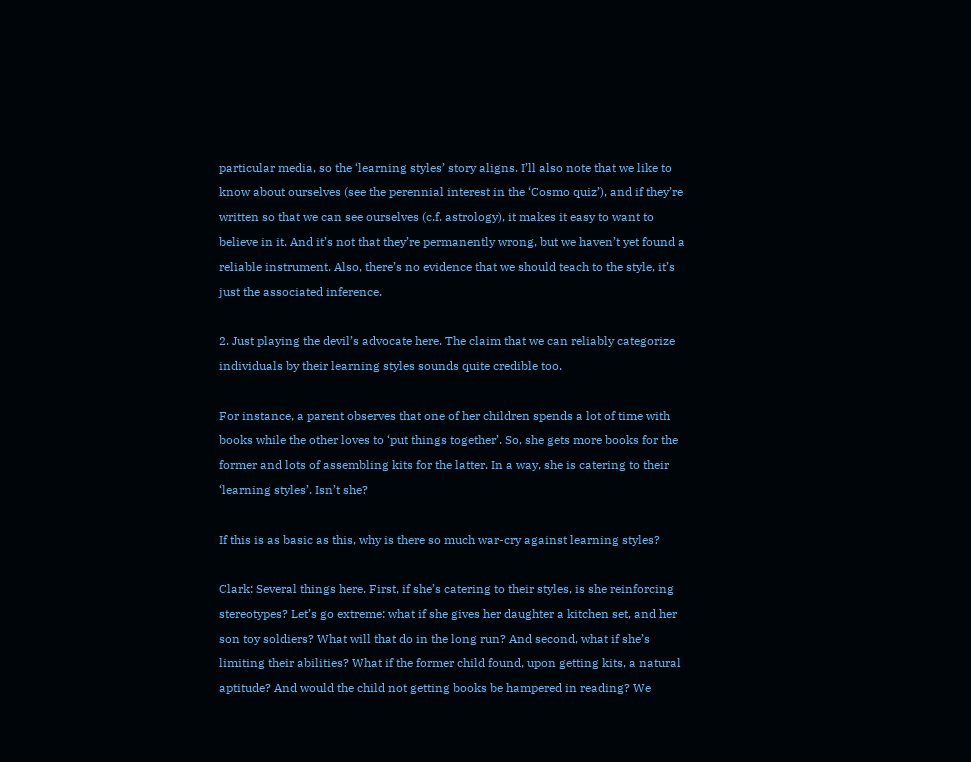particular media, so the ‘learning styles’ story aligns. I’ll also note that we like to know about ourselves (see the perennial interest in the ‘Cosmo quiz’), and if they’re written so that we can see ourselves (c.f. astrology), it makes it easy to want to believe in it. And it’s not that they’re permanently wrong, but we haven’t yet found a reliable instrument. Also, there’s no evidence that we should teach to the style, it’s just the associated inference.

2. Just playing the devil’s advocate here. The claim that we can reliably categorize individuals by their learning styles sounds quite credible too.

For instance, a parent observes that one of her children spends a lot of time with books while the other loves to ‘put things together’. So, she gets more books for the former and lots of assembling kits for the latter. In a way, she is catering to their ‘learning styles’. Isn’t she?

If this is as basic as this, why is there so much war-cry against learning styles?

Clark: Several things here. First, if she’s catering to their styles, is she reinforcing stereotypes? Let’s go extreme: what if she gives her daughter a kitchen set, and her son toy soldiers? What will that do in the long run? And second, what if she’s limiting their abilities? What if the former child found, upon getting kits, a natural aptitude? And would the child not getting books be hampered in reading? We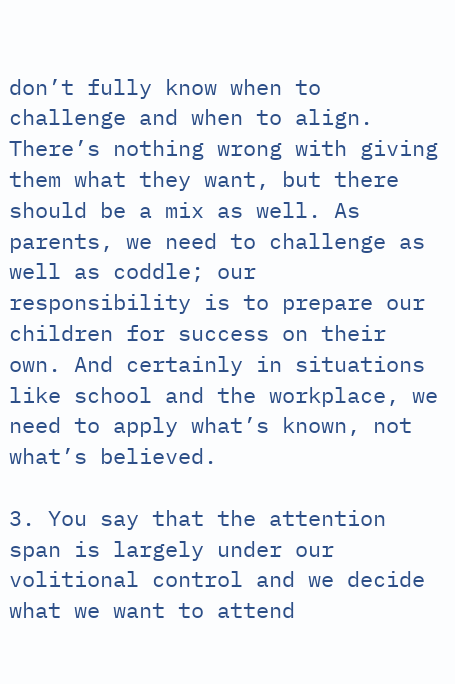don’t fully know when to challenge and when to align. There’s nothing wrong with giving them what they want, but there should be a mix as well. As parents, we need to challenge as well as coddle; our responsibility is to prepare our children for success on their own. And certainly in situations like school and the workplace, we need to apply what’s known, not what’s believed.

3. You say that the attention span is largely under our volitional control and we decide what we want to attend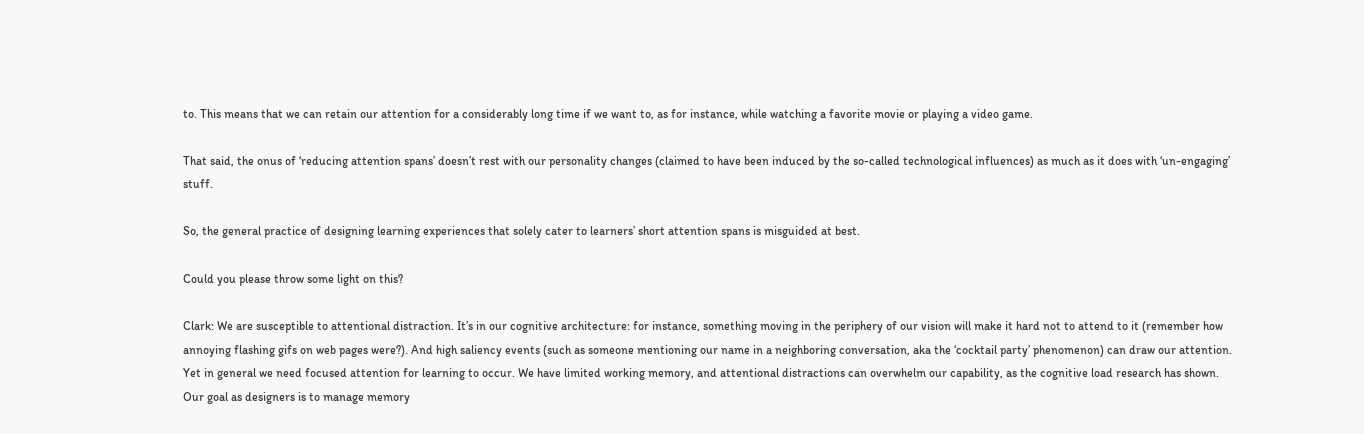to. This means that we can retain our attention for a considerably long time if we want to, as for instance, while watching a favorite movie or playing a video game.

That said, the onus of ‘reducing attention spans’ doesn’t rest with our personality changes (claimed to have been induced by the so-called technological influences) as much as it does with ‘un-engaging’ stuff.

So, the general practice of designing learning experiences that solely cater to learners’ short attention spans is misguided at best.

Could you please throw some light on this?

Clark: We are susceptible to attentional distraction. It’s in our cognitive architecture: for instance, something moving in the periphery of our vision will make it hard not to attend to it (remember how annoying flashing gifs on web pages were?). And high saliency events (such as someone mentioning our name in a neighboring conversation, aka the ‘cocktail party’ phenomenon) can draw our attention. Yet in general we need focused attention for learning to occur. We have limited working memory, and attentional distractions can overwhelm our capability, as the cognitive load research has shown. Our goal as designers is to manage memory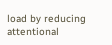load by reducing attentional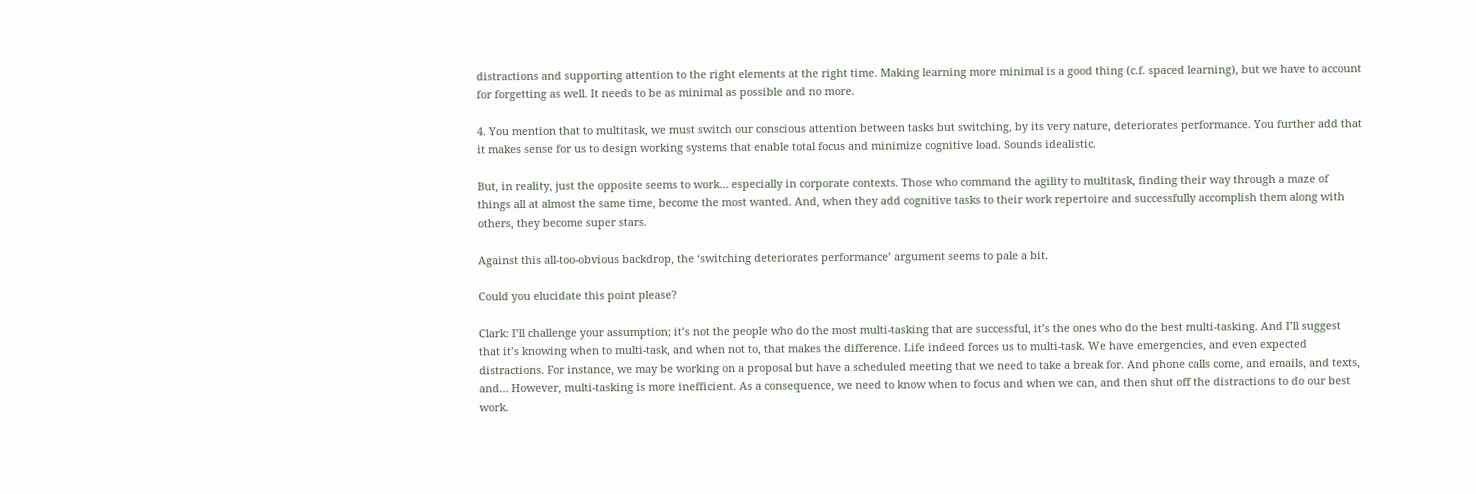distractions and supporting attention to the right elements at the right time. Making learning more minimal is a good thing (c.f. spaced learning), but we have to account for forgetting as well. It needs to be as minimal as possible and no more.

4. You mention that to multitask, we must switch our conscious attention between tasks but switching, by its very nature, deteriorates performance. You further add that it makes sense for us to design working systems that enable total focus and minimize cognitive load. Sounds idealistic.

But, in reality, just the opposite seems to work… especially in corporate contexts. Those who command the agility to multitask, finding their way through a maze of things all at almost the same time, become the most wanted. And, when they add cognitive tasks to their work repertoire and successfully accomplish them along with others, they become super stars.

Against this all-too-obvious backdrop, the ‘switching deteriorates performance’ argument seems to pale a bit.

Could you elucidate this point please?

Clark: I’ll challenge your assumption; it’s not the people who do the most multi-tasking that are successful, it’s the ones who do the best multi-tasking. And I’ll suggest that it’s knowing when to multi-task, and when not to, that makes the difference. Life indeed forces us to multi-task. We have emergencies, and even expected distractions. For instance, we may be working on a proposal but have a scheduled meeting that we need to take a break for. And phone calls come, and emails, and texts, and… However, multi-tasking is more inefficient. As a consequence, we need to know when to focus and when we can, and then shut off the distractions to do our best work.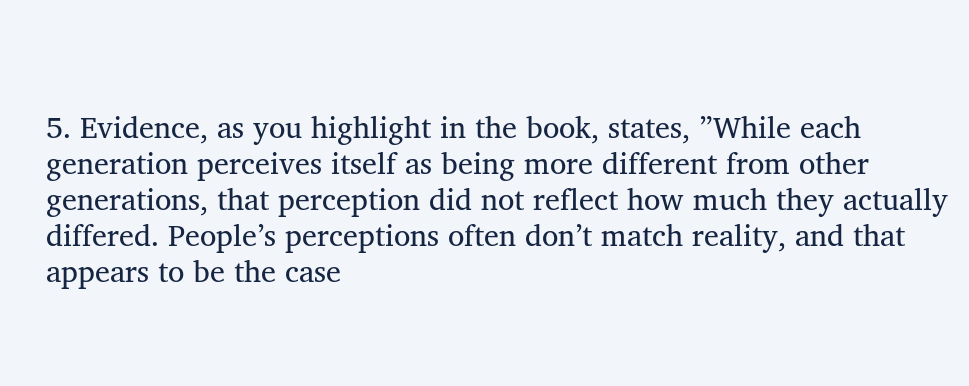5. Evidence, as you highlight in the book, states, ”While each generation perceives itself as being more different from other generations, that perception did not reflect how much they actually differed. People’s perceptions often don’t match reality, and that appears to be the case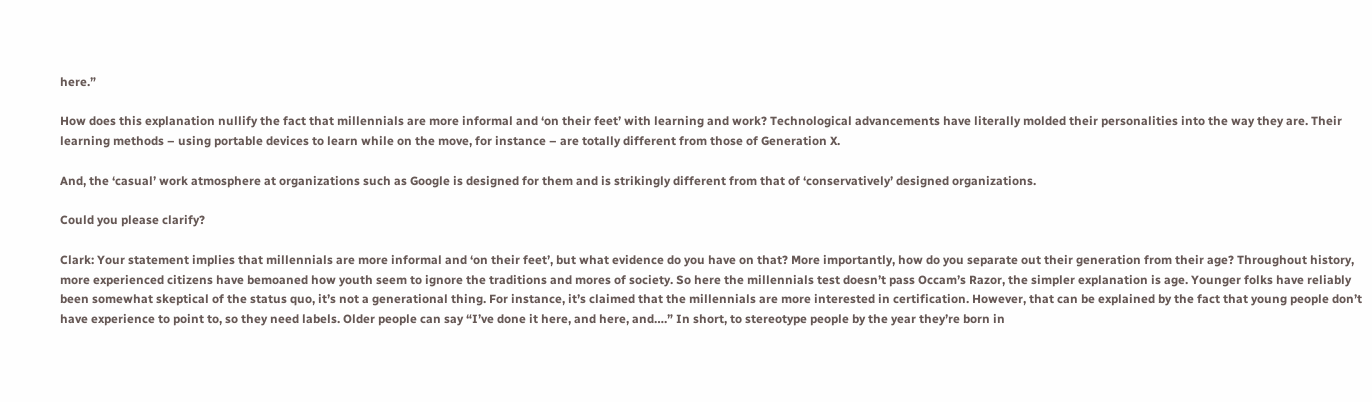here.”

How does this explanation nullify the fact that millennials are more informal and ‘on their feet’ with learning and work? Technological advancements have literally molded their personalities into the way they are. Their learning methods – using portable devices to learn while on the move, for instance – are totally different from those of Generation X.

And, the ‘casual’ work atmosphere at organizations such as Google is designed for them and is strikingly different from that of ‘conservatively’ designed organizations.

Could you please clarify?

Clark: Your statement implies that millennials are more informal and ‘on their feet’, but what evidence do you have on that? More importantly, how do you separate out their generation from their age? Throughout history, more experienced citizens have bemoaned how youth seem to ignore the traditions and mores of society. So here the millennials test doesn’t pass Occam’s Razor, the simpler explanation is age. Younger folks have reliably been somewhat skeptical of the status quo, it’s not a generational thing. For instance, it’s claimed that the millennials are more interested in certification. However, that can be explained by the fact that young people don’t have experience to point to, so they need labels. Older people can say “I’ve done it here, and here, and….” In short, to stereotype people by the year they’re born in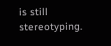is still stereotyping.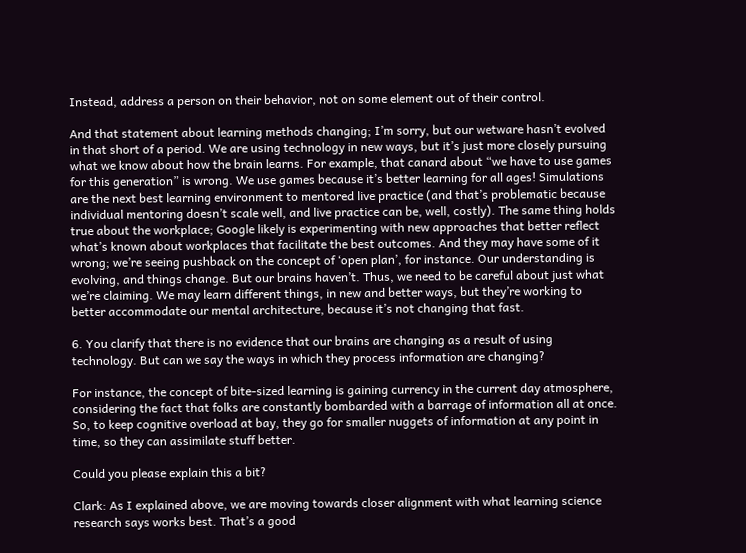Instead, address a person on their behavior, not on some element out of their control.

And that statement about learning methods changing; I’m sorry, but our wetware hasn’t evolved in that short of a period. We are using technology in new ways, but it’s just more closely pursuing what we know about how the brain learns. For example, that canard about “we have to use games for this generation” is wrong. We use games because it’s better learning for all ages! Simulations are the next best learning environment to mentored live practice (and that’s problematic because individual mentoring doesn’t scale well, and live practice can be, well, costly). The same thing holds true about the workplace; Google likely is experimenting with new approaches that better reflect what’s known about workplaces that facilitate the best outcomes. And they may have some of it wrong; we’re seeing pushback on the concept of ‘open plan’, for instance. Our understanding is evolving, and things change. But our brains haven’t. Thus, we need to be careful about just what we’re claiming. We may learn different things, in new and better ways, but they’re working to better accommodate our mental architecture, because it’s not changing that fast.

6. You clarify that there is no evidence that our brains are changing as a result of using technology. But can we say the ways in which they process information are changing?

For instance, the concept of bite-sized learning is gaining currency in the current day atmosphere, considering the fact that folks are constantly bombarded with a barrage of information all at once. So, to keep cognitive overload at bay, they go for smaller nuggets of information at any point in time, so they can assimilate stuff better.

Could you please explain this a bit?

Clark: As I explained above, we are moving towards closer alignment with what learning science research says works best. That’s a good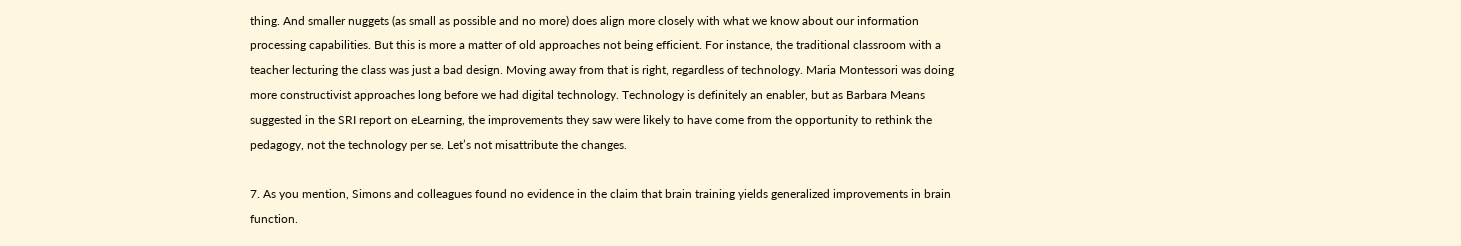thing. And smaller nuggets (as small as possible and no more) does align more closely with what we know about our information processing capabilities. But this is more a matter of old approaches not being efficient. For instance, the traditional classroom with a teacher lecturing the class was just a bad design. Moving away from that is right, regardless of technology. Maria Montessori was doing more constructivist approaches long before we had digital technology. Technology is definitely an enabler, but as Barbara Means suggested in the SRI report on eLearning, the improvements they saw were likely to have come from the opportunity to rethink the pedagogy, not the technology per se. Let’s not misattribute the changes.

7. As you mention, Simons and colleagues found no evidence in the claim that brain training yields generalized improvements in brain function.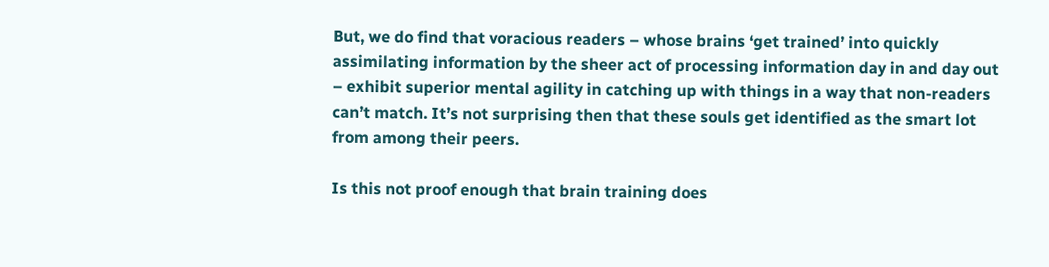But, we do find that voracious readers – whose brains ‘get trained’ into quickly assimilating information by the sheer act of processing information day in and day out – exhibit superior mental agility in catching up with things in a way that non-readers can’t match. It’s not surprising then that these souls get identified as the smart lot from among their peers.

Is this not proof enough that brain training does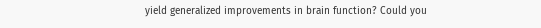yield generalized improvements in brain function? Could you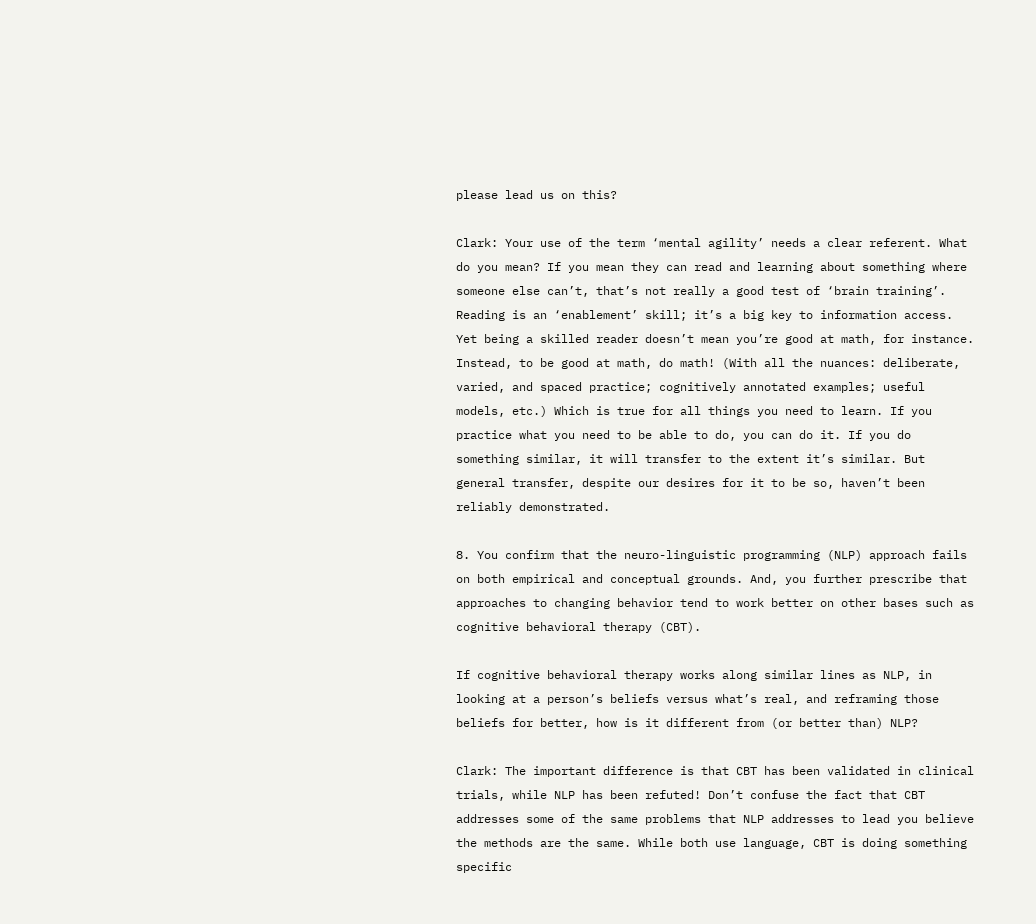please lead us on this?

Clark: Your use of the term ‘mental agility’ needs a clear referent. What do you mean? If you mean they can read and learning about something where someone else can’t, that’s not really a good test of ‘brain training’. Reading is an ‘enablement’ skill; it’s a big key to information access. Yet being a skilled reader doesn’t mean you’re good at math, for instance. Instead, to be good at math, do math! (With all the nuances: deliberate, varied, and spaced practice; cognitively annotated examples; useful models, etc.) Which is true for all things you need to learn. If you practice what you need to be able to do, you can do it. If you do something similar, it will transfer to the extent it’s similar. But general transfer, despite our desires for it to be so, haven’t been reliably demonstrated.

8. You confirm that the neuro-linguistic programming (NLP) approach fails on both empirical and conceptual grounds. And, you further prescribe that approaches to changing behavior tend to work better on other bases such as cognitive behavioral therapy (CBT).

If cognitive behavioral therapy works along similar lines as NLP, in looking at a person’s beliefs versus what’s real, and reframing those beliefs for better, how is it different from (or better than) NLP?

Clark: The important difference is that CBT has been validated in clinical trials, while NLP has been refuted! Don’t confuse the fact that CBT addresses some of the same problems that NLP addresses to lead you believe the methods are the same. While both use language, CBT is doing something specific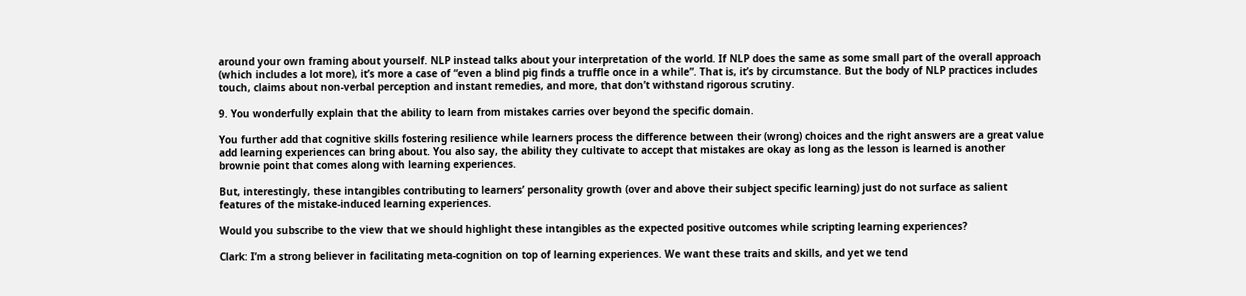around your own framing about yourself. NLP instead talks about your interpretation of the world. If NLP does the same as some small part of the overall approach (which includes a lot more), it’s more a case of “even a blind pig finds a truffle once in a while”. That is, it’s by circumstance. But the body of NLP practices includes touch, claims about non-verbal perception and instant remedies, and more, that don’t withstand rigorous scrutiny.

9. You wonderfully explain that the ability to learn from mistakes carries over beyond the specific domain.

You further add that cognitive skills fostering resilience while learners process the difference between their (wrong) choices and the right answers are a great value add learning experiences can bring about. You also say, the ability they cultivate to accept that mistakes are okay as long as the lesson is learned is another brownie point that comes along with learning experiences.

But, interestingly, these intangibles contributing to learners’ personality growth (over and above their subject specific learning) just do not surface as salient features of the mistake-induced learning experiences.

Would you subscribe to the view that we should highlight these intangibles as the expected positive outcomes while scripting learning experiences?

Clark: I’m a strong believer in facilitating meta-cognition on top of learning experiences. We want these traits and skills, and yet we tend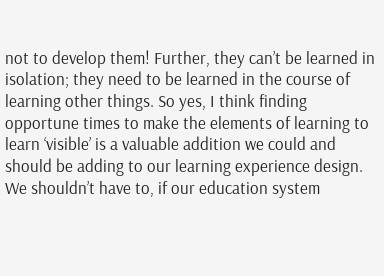not to develop them! Further, they can’t be learned in isolation; they need to be learned in the course of learning other things. So yes, I think finding opportune times to make the elements of learning to learn ‘visible’ is a valuable addition we could and should be adding to our learning experience design. We shouldn’t have to, if our education system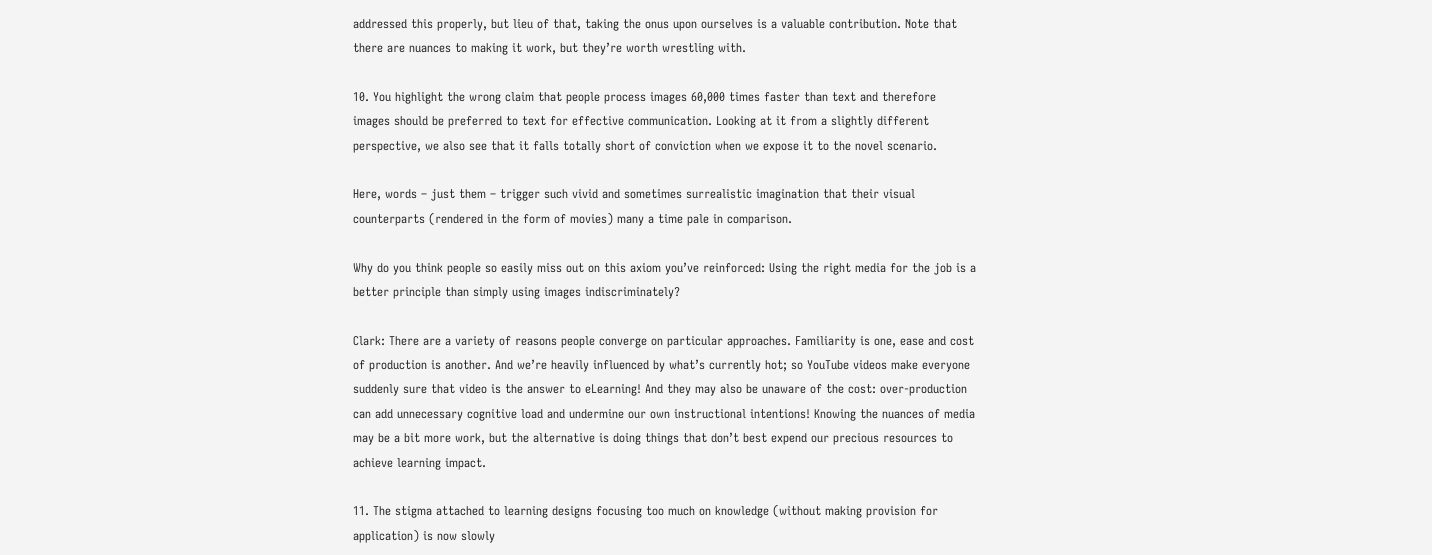addressed this properly, but lieu of that, taking the onus upon ourselves is a valuable contribution. Note that there are nuances to making it work, but they’re worth wrestling with.

10. You highlight the wrong claim that people process images 60,000 times faster than text and therefore images should be preferred to text for effective communication. Looking at it from a slightly different perspective, we also see that it falls totally short of conviction when we expose it to the novel scenario.

Here, words – just them – trigger such vivid and sometimes surrealistic imagination that their visual counterparts (rendered in the form of movies) many a time pale in comparison.

Why do you think people so easily miss out on this axiom you’ve reinforced: Using the right media for the job is a better principle than simply using images indiscriminately?

Clark: There are a variety of reasons people converge on particular approaches. Familiarity is one, ease and cost of production is another. And we’re heavily influenced by what’s currently hot; so YouTube videos make everyone suddenly sure that video is the answer to eLearning! And they may also be unaware of the cost: over-production can add unnecessary cognitive load and undermine our own instructional intentions! Knowing the nuances of media may be a bit more work, but the alternative is doing things that don’t best expend our precious resources to achieve learning impact.

11. The stigma attached to learning designs focusing too much on knowledge (without making provision for application) is now slowly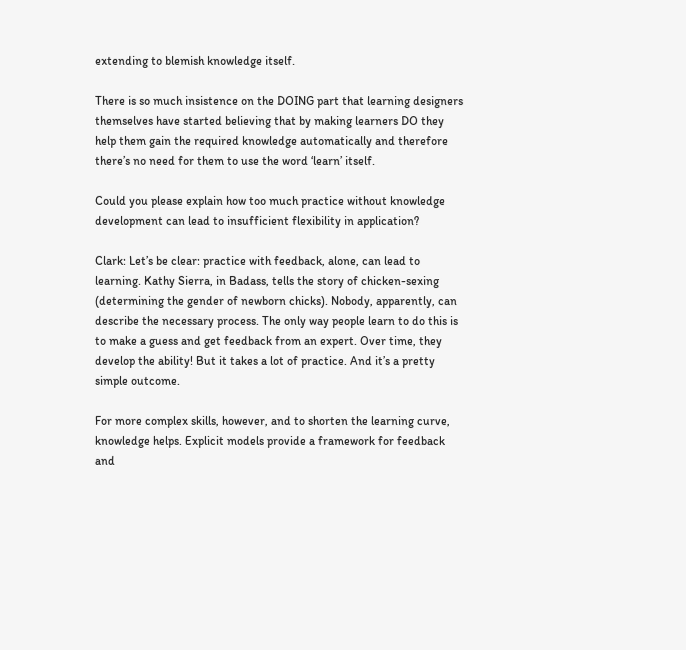extending to blemish knowledge itself.

There is so much insistence on the DOING part that learning designers themselves have started believing that by making learners DO they help them gain the required knowledge automatically and therefore there’s no need for them to use the word ‘learn’ itself.

Could you please explain how too much practice without knowledge development can lead to insufficient flexibility in application?

Clark: Let’s be clear: practice with feedback, alone, can lead to learning. Kathy Sierra, in Badass, tells the story of chicken-sexing (determining the gender of newborn chicks). Nobody, apparently, can describe the necessary process. The only way people learn to do this is to make a guess and get feedback from an expert. Over time, they develop the ability! But it takes a lot of practice. And it’s a pretty simple outcome.

For more complex skills, however, and to shorten the learning curve, knowledge helps. Explicit models provide a framework for feedback and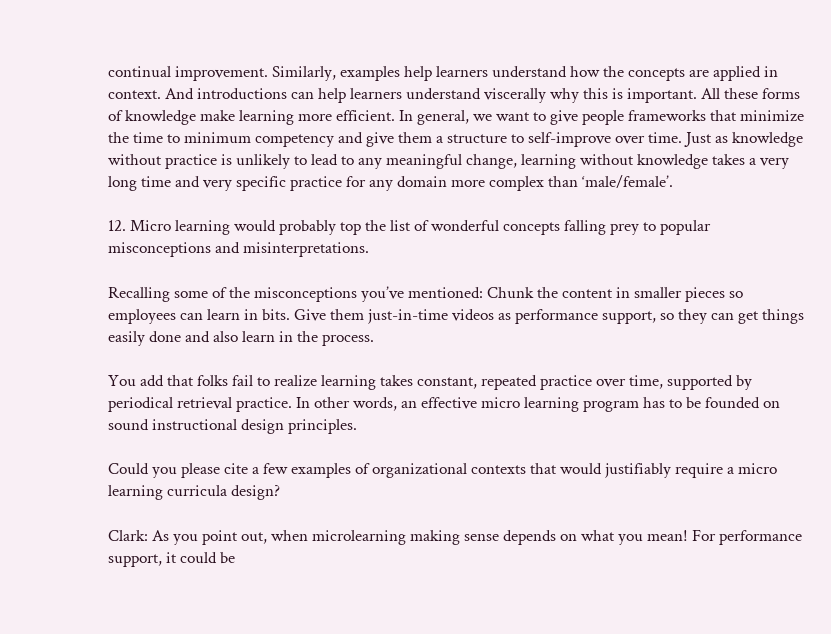continual improvement. Similarly, examples help learners understand how the concepts are applied in context. And introductions can help learners understand viscerally why this is important. All these forms of knowledge make learning more efficient. In general, we want to give people frameworks that minimize the time to minimum competency and give them a structure to self-improve over time. Just as knowledge without practice is unlikely to lead to any meaningful change, learning without knowledge takes a very long time and very specific practice for any domain more complex than ‘male/female’.

12. Micro learning would probably top the list of wonderful concepts falling prey to popular misconceptions and misinterpretations.

Recalling some of the misconceptions you’ve mentioned: Chunk the content in smaller pieces so employees can learn in bits. Give them just-in-time videos as performance support, so they can get things easily done and also learn in the process.

You add that folks fail to realize learning takes constant, repeated practice over time, supported by periodical retrieval practice. In other words, an effective micro learning program has to be founded on sound instructional design principles.

Could you please cite a few examples of organizational contexts that would justifiably require a micro learning curricula design?

Clark: As you point out, when microlearning making sense depends on what you mean! For performance support, it could be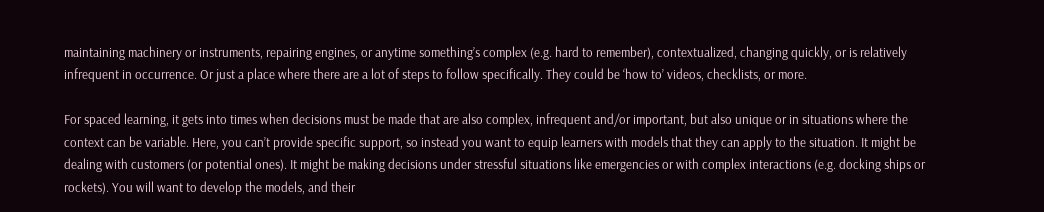maintaining machinery or instruments, repairing engines, or anytime something’s complex (e.g. hard to remember), contextualized, changing quickly, or is relatively infrequent in occurrence. Or just a place where there are a lot of steps to follow specifically. They could be ‘how to’ videos, checklists, or more.

For spaced learning, it gets into times when decisions must be made that are also complex, infrequent and/or important, but also unique or in situations where the context can be variable. Here, you can’t provide specific support, so instead you want to equip learners with models that they can apply to the situation. It might be dealing with customers (or potential ones). It might be making decisions under stressful situations like emergencies or with complex interactions (e.g. docking ships or rockets). You will want to develop the models, and their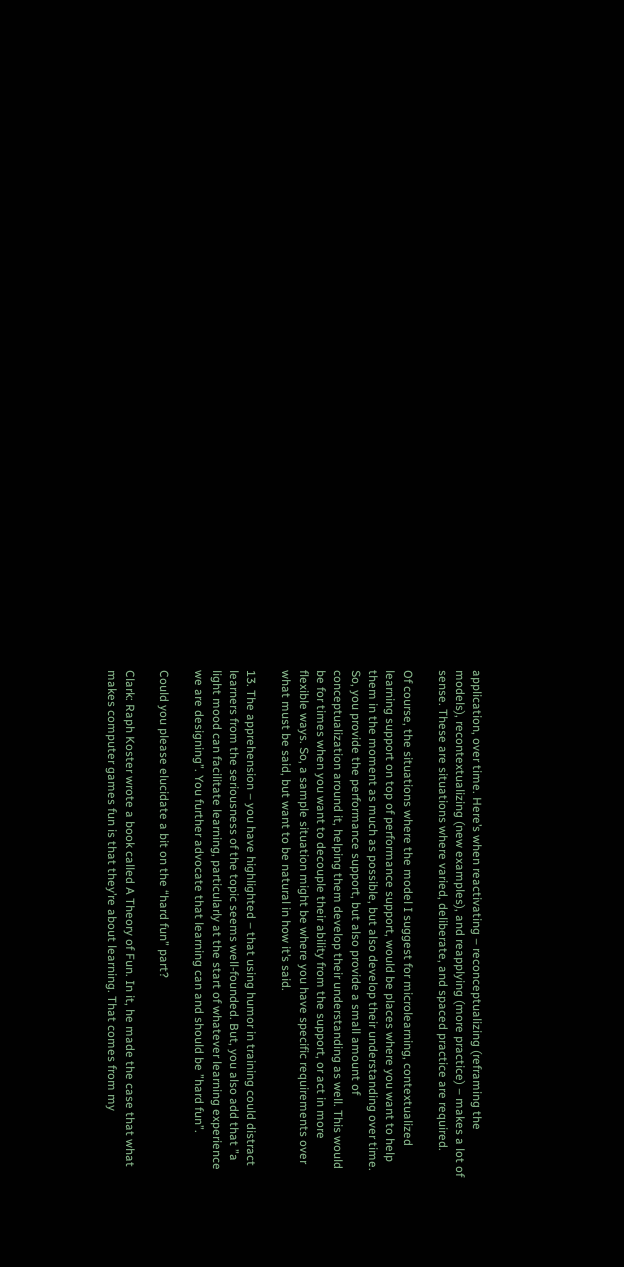application, over time. Here’s when reactivating – reconceptualizing (reframing the models), recontextualizing (new examples), and reapplying (more practice) – makes a lot of sense. These are situations where varied, deliberate, and spaced practice are required.

Of course, the situations where the model I suggest for microlearning, contextualized learning support on top of performance support, would be places where you want to help them in the moment as much as possible, but also develop their understanding over time. So, you provide the performance support, but also provide a small amount of conceptualization around it, helping them develop their understanding as well. This would be for times when you want to decouple their ability from the support, or act in more flexible ways. So, a sample situation might be where you have specific requirements over what must be said, but want to be natural in how it’s said.

13. The apprehension – you have highlighted – that using humor in training could distract learners from the seriousness of the topic seems well-founded. But, you also add that ”a light mood can facilitate learning, particularly at the start of whatever learning experience we are designing”. You further advocate that learning can and should be ”hard fun”.

Could you please elucidate a bit on the “hard fun” part?

Clark: Raph Koster wrote a book called A Theory of Fun. In it, he made the case that what makes computer games fun is that they’re about learning. That comes from my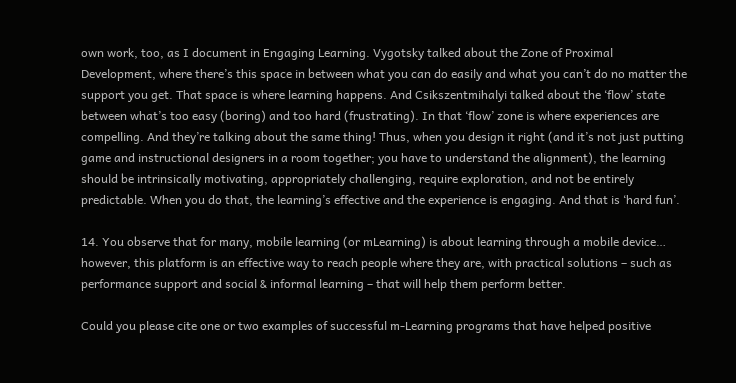own work, too, as I document in Engaging Learning. Vygotsky talked about the Zone of Proximal Development, where there’s this space in between what you can do easily and what you can’t do no matter the support you get. That space is where learning happens. And Csikszentmihalyi talked about the ‘flow’ state between what’s too easy (boring) and too hard (frustrating). In that ‘flow’ zone is where experiences are compelling. And they’re talking about the same thing! Thus, when you design it right (and it’s not just putting game and instructional designers in a room together; you have to understand the alignment), the learning should be intrinsically motivating, appropriately challenging, require exploration, and not be entirely predictable. When you do that, the learning’s effective and the experience is engaging. And that is ‘hard fun’.

14. You observe that for many, mobile learning (or mLearning) is about learning through a mobile device… however, this platform is an effective way to reach people where they are, with practical solutions – such as performance support and social & informal learning – that will help them perform better.

Could you please cite one or two examples of successful m-Learning programs that have helped positive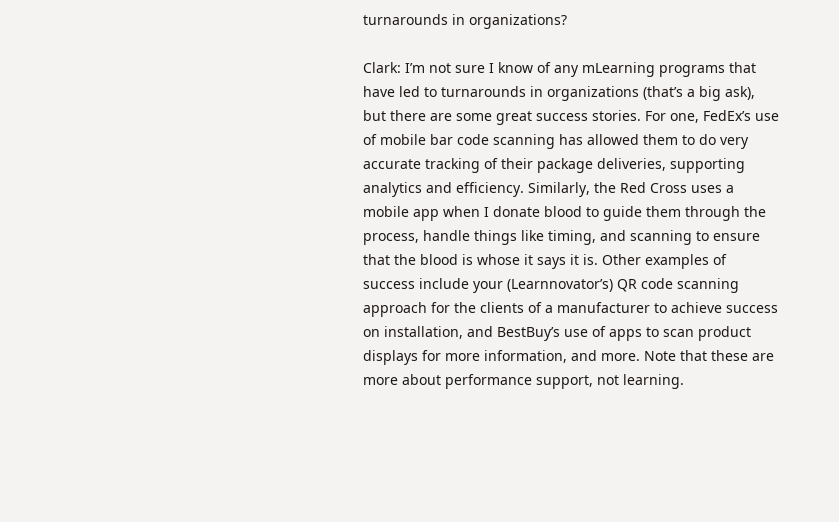turnarounds in organizations?

Clark: I’m not sure I know of any mLearning programs that have led to turnarounds in organizations (that’s a big ask), but there are some great success stories. For one, FedEx’s use of mobile bar code scanning has allowed them to do very accurate tracking of their package deliveries, supporting analytics and efficiency. Similarly, the Red Cross uses a mobile app when I donate blood to guide them through the process, handle things like timing, and scanning to ensure that the blood is whose it says it is. Other examples of success include your (Learnnovator’s) QR code scanning approach for the clients of a manufacturer to achieve success on installation, and BestBuy’s use of apps to scan product displays for more information, and more. Note that these are more about performance support, not learning.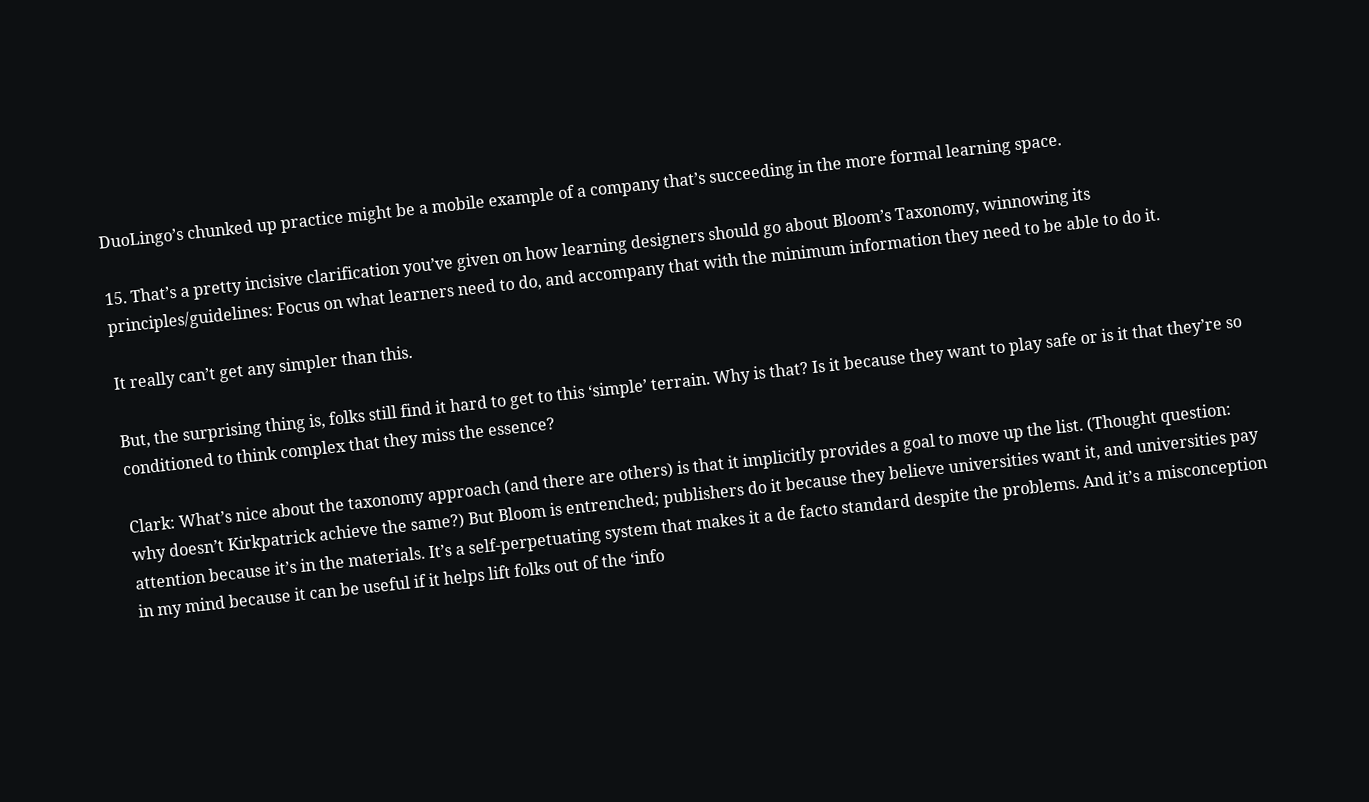DuoLingo’s chunked up practice might be a mobile example of a company that’s succeeding in the more formal learning space.

15. That’s a pretty incisive clarification you’ve given on how learning designers should go about Bloom’s Taxonomy, winnowing its principles/guidelines: Focus on what learners need to do, and accompany that with the minimum information they need to be able to do it.

It really can’t get any simpler than this.

But, the surprising thing is, folks still find it hard to get to this ‘simple’ terrain. Why is that? Is it because they want to play safe or is it that they’re so conditioned to think complex that they miss the essence?

Clark: What’s nice about the taxonomy approach (and there are others) is that it implicitly provides a goal to move up the list. (Thought question: why doesn’t Kirkpatrick achieve the same?) But Bloom is entrenched; publishers do it because they believe universities want it, and universities pay attention because it’s in the materials. It’s a self-perpetuating system that makes it a de facto standard despite the problems. And it’s a misconception in my mind because it can be useful if it helps lift folks out of the ‘info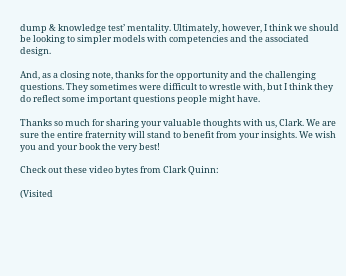dump & knowledge test’ mentality. Ultimately, however, I think we should be looking to simpler models with competencies and the associated design.

And, as a closing note, thanks for the opportunity and the challenging questions. They sometimes were difficult to wrestle with, but I think they do reflect some important questions people might have.

Thanks so much for sharing your valuable thoughts with us, Clark. We are sure the entire fraternity will stand to benefit from your insights. We wish you and your book the very best!

Check out these video bytes from Clark Quinn:

(Visited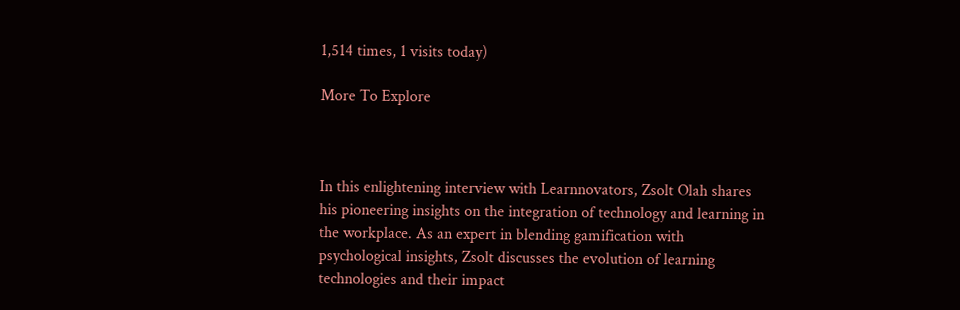1,514 times, 1 visits today)

More To Explore



In this enlightening interview with Learnnovators, Zsolt Olah shares his pioneering insights on the integration of technology and learning in the workplace. As an expert in blending gamification with psychological insights, Zsolt discusses the evolution of learning technologies and their impact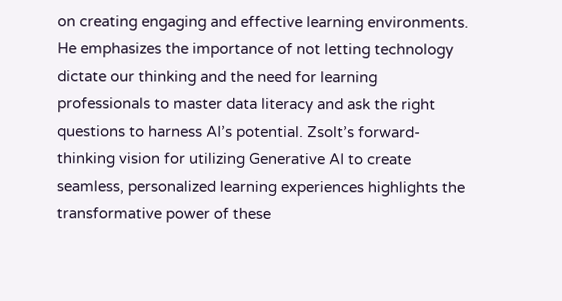on creating engaging and effective learning environments. He emphasizes the importance of not letting technology dictate our thinking and the need for learning professionals to master data literacy and ask the right questions to harness AI’s potential. Zsolt’s forward-thinking vision for utilizing Generative AI to create seamless, personalized learning experiences highlights the transformative power of these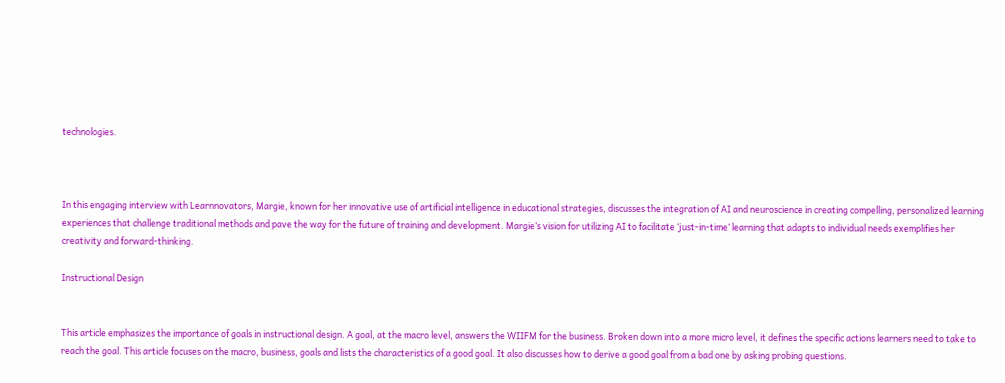technologies.



In this engaging interview with Learnnovators, Margie, known for her innovative use of artificial intelligence in educational strategies, discusses the integration of AI and neuroscience in creating compelling, personalized learning experiences that challenge traditional methods and pave the way for the future of training and development. Margie’s vision for utilizing AI to facilitate ‘just-in-time’ learning that adapts to individual needs exemplifies her creativity and forward-thinking.

Instructional Design


This article emphasizes the importance of goals in instructional design. A goal, at the macro level, answers the WIIFM for the business. Broken down into a more micro level, it defines the specific actions learners need to take to reach the goal. This article focuses on the macro, business, goals and lists the characteristics of a good goal. It also discusses how to derive a good goal from a bad one by asking probing questions.